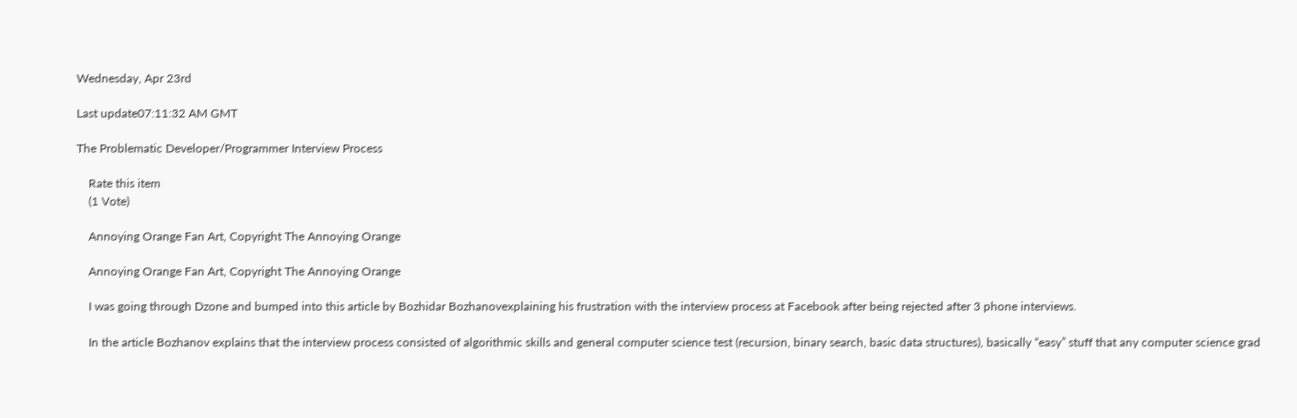Wednesday, Apr 23rd

Last update07:11:32 AM GMT

The Problematic Developer/Programmer Interview Process

    Rate this item
    (1 Vote)

    Annoying Orange Fan Art, Copyright The Annoying Orange

    Annoying Orange Fan Art, Copyright The Annoying Orange

    I was going through Dzone and bumped into this article by Bozhidar Bozhanovexplaining his frustration with the interview process at Facebook after being rejected after 3 phone interviews.

    In the article Bozhanov explains that the interview process consisted of algorithmic skills and general computer science test (recursion, binary search, basic data structures), basically “easy” stuff that any computer science grad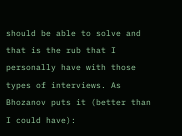should be able to solve and that is the rub that I personally have with those types of interviews. As Bhozanov puts it (better than I could have):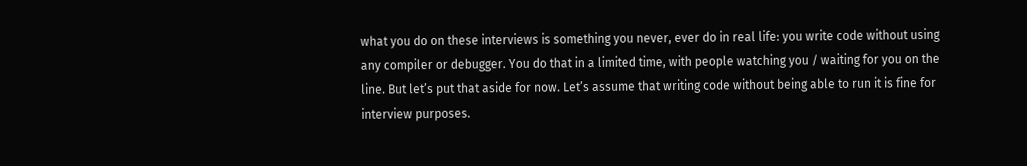what you do on these interviews is something you never, ever do in real life: you write code without using any compiler or debugger. You do that in a limited time, with people watching you / waiting for you on the line. But let’s put that aside for now. Let’s assume that writing code without being able to run it is fine for interview purposes.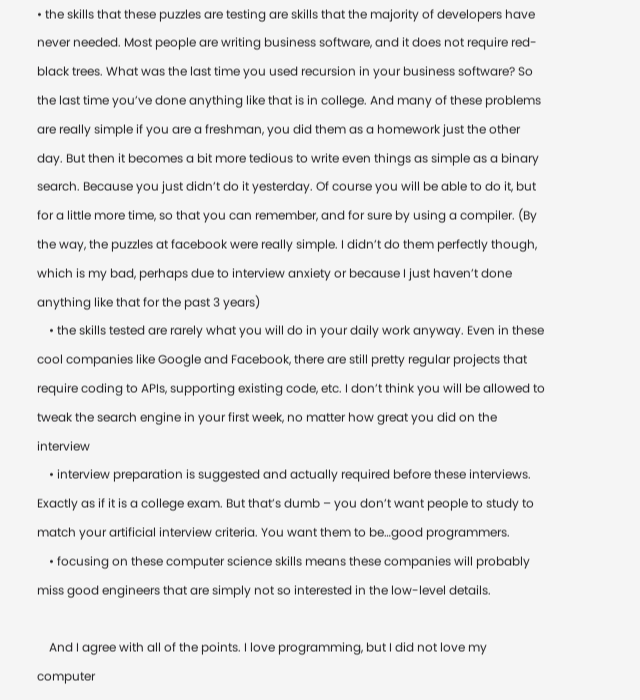• the skills that these puzzles are testing are skills that the majority of developers have never needed. Most people are writing business software, and it does not require red-black trees. What was the last time you used recursion in your business software? So the last time you’ve done anything like that is in college. And many of these problems are really simple if you are a freshman, you did them as a homework just the other day. But then it becomes a bit more tedious to write even things as simple as a binary search. Because you just didn’t do it yesterday. Of course you will be able to do it, but for a little more time, so that you can remember, and for sure by using a compiler. (By the way, the puzzles at facebook were really simple. I didn’t do them perfectly though, which is my bad, perhaps due to interview anxiety or because I just haven’t done anything like that for the past 3 years)
    • the skills tested are rarely what you will do in your daily work anyway. Even in these cool companies like Google and Facebook, there are still pretty regular projects that require coding to APIs, supporting existing code, etc. I don’t think you will be allowed to tweak the search engine in your first week, no matter how great you did on the interview
    • interview preparation is suggested and actually required before these interviews. Exactly as if it is a college exam. But that’s dumb – you don’t want people to study to match your artificial interview criteria. You want them to be…good programmers.
    • focusing on these computer science skills means these companies will probably miss good engineers that are simply not so interested in the low-level details.

    And I agree with all of the points. I love programming, but I did not love my computer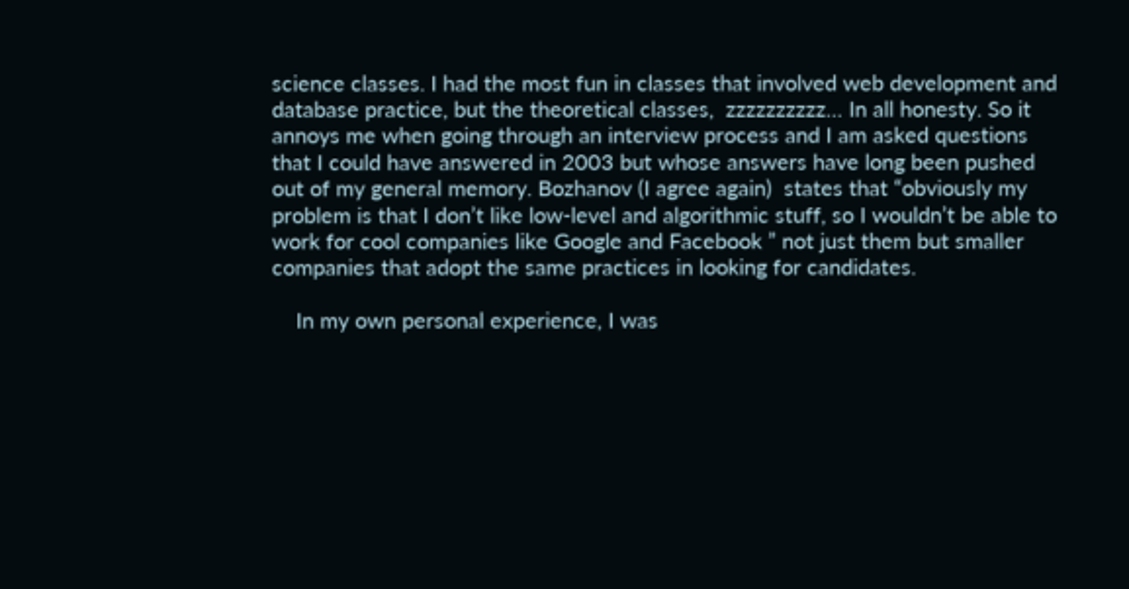science classes. I had the most fun in classes that involved web development and database practice, but the theoretical classes,  zzzzzzzzzz… In all honesty. So it annoys me when going through an interview process and I am asked questions that I could have answered in 2003 but whose answers have long been pushed out of my general memory. Bozhanov (I agree again)  states that “obviously my problem is that I don’t like low-level and algorithmic stuff, so I wouldn’t be able to work for cool companies like Google and Facebook ” not just them but smaller companies that adopt the same practices in looking for candidates.

    In my own personal experience, I was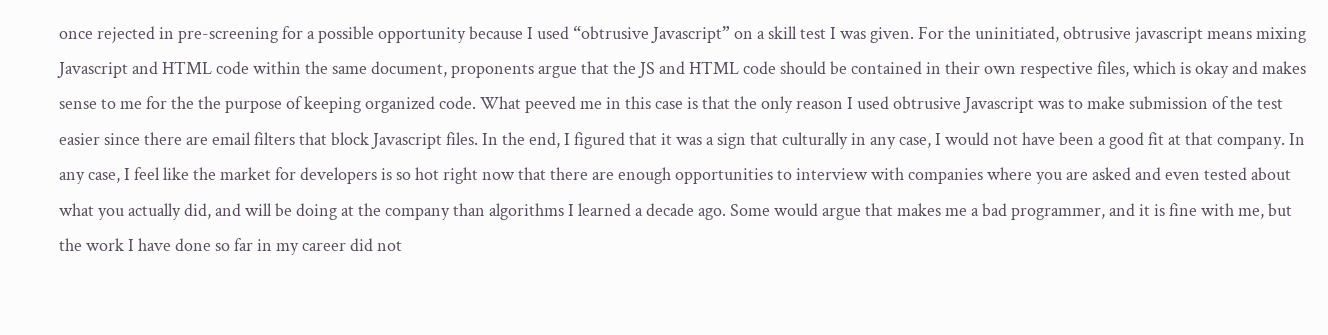once rejected in pre-screening for a possible opportunity because I used “obtrusive Javascript” on a skill test I was given. For the uninitiated, obtrusive javascript means mixing Javascript and HTML code within the same document, proponents argue that the JS and HTML code should be contained in their own respective files, which is okay and makes sense to me for the the purpose of keeping organized code. What peeved me in this case is that the only reason I used obtrusive Javascript was to make submission of the test easier since there are email filters that block Javascript files. In the end, I figured that it was a sign that culturally in any case, I would not have been a good fit at that company. In any case, I feel like the market for developers is so hot right now that there are enough opportunities to interview with companies where you are asked and even tested about what you actually did, and will be doing at the company than algorithms I learned a decade ago. Some would argue that makes me a bad programmer, and it is fine with me, but the work I have done so far in my career did not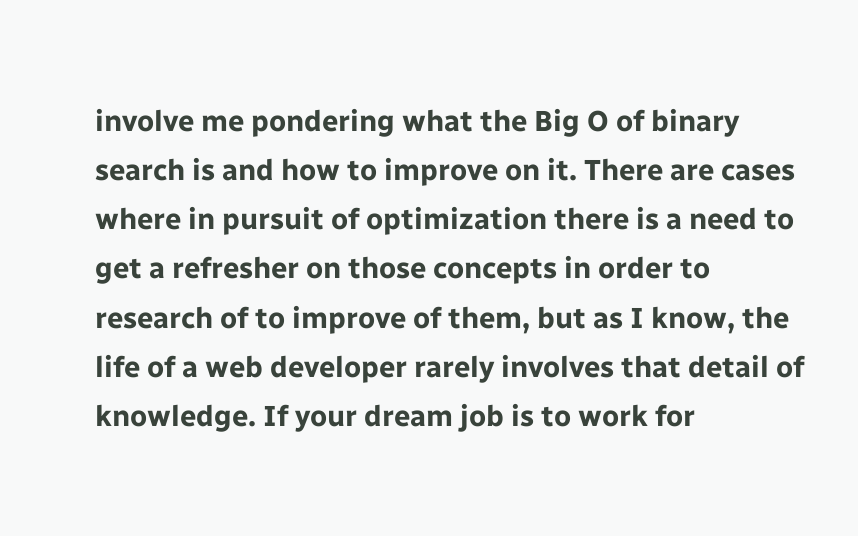involve me pondering what the Big O of binary search is and how to improve on it. There are cases where in pursuit of optimization there is a need to get a refresher on those concepts in order to research of to improve of them, but as I know, the life of a web developer rarely involves that detail of knowledge. If your dream job is to work for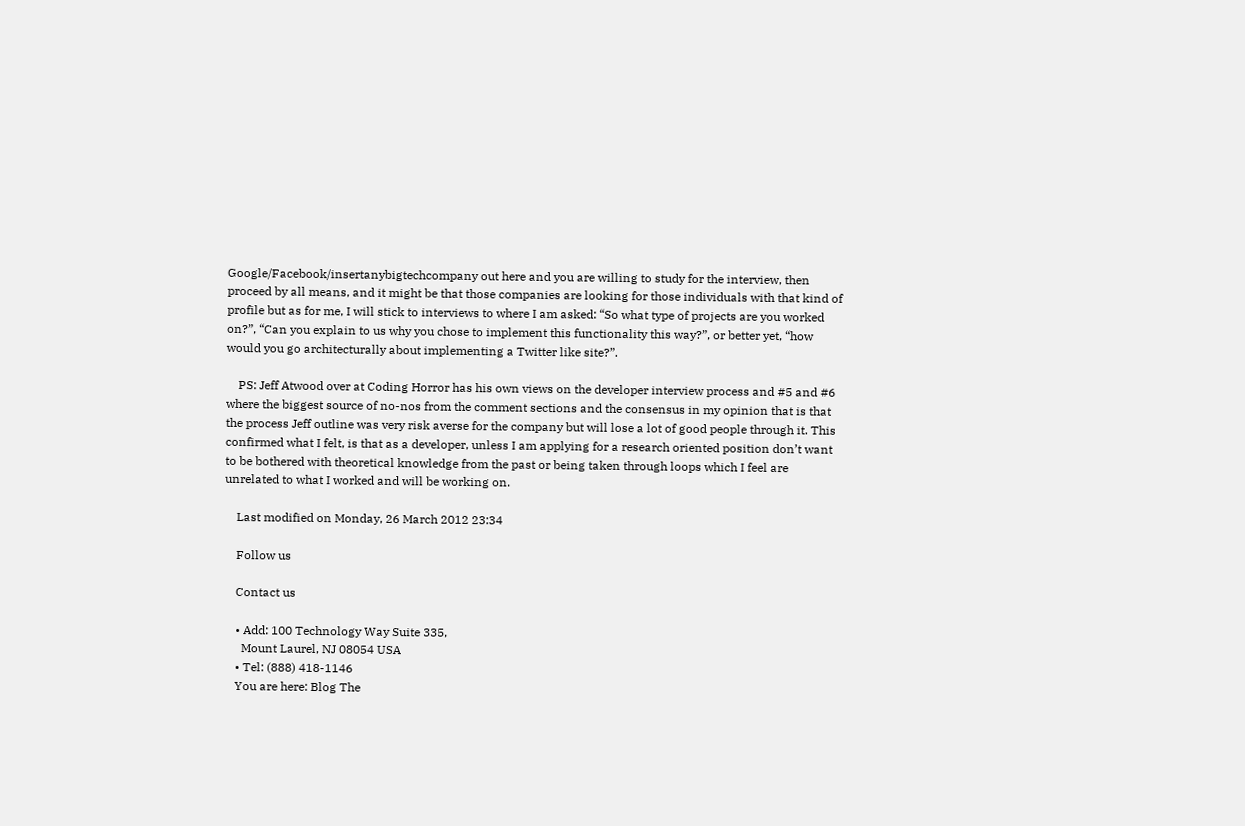Google/Facebook/insertanybigtechcompany out here and you are willing to study for the interview, then proceed by all means, and it might be that those companies are looking for those individuals with that kind of profile but as for me, I will stick to interviews to where I am asked: “So what type of projects are you worked on?”, “Can you explain to us why you chose to implement this functionality this way?”, or better yet, “how would you go architecturally about implementing a Twitter like site?”.

    PS: Jeff Atwood over at Coding Horror has his own views on the developer interview process and #5 and #6 where the biggest source of no-nos from the comment sections and the consensus in my opinion that is that the process Jeff outline was very risk averse for the company but will lose a lot of good people through it. This confirmed what I felt, is that as a developer, unless I am applying for a research oriented position don’t want to be bothered with theoretical knowledge from the past or being taken through loops which I feel are unrelated to what I worked and will be working on.

    Last modified on Monday, 26 March 2012 23:34

    Follow us

    Contact us

    • Add: 100 Technology Way Suite 335,
      Mount Laurel, NJ 08054 USA
    • Tel: (888) 418-1146
    You are here: Blog The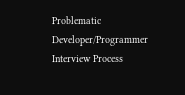Problematic Developer/Programmer Interview Process